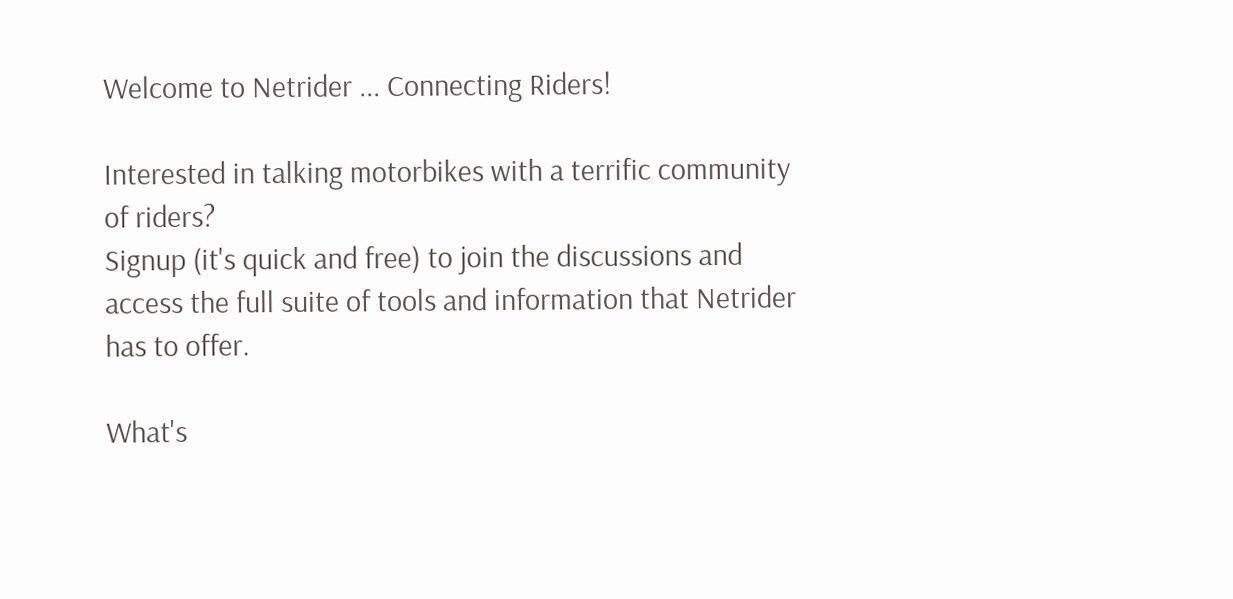Welcome to Netrider ... Connecting Riders!

Interested in talking motorbikes with a terrific community of riders?
Signup (it's quick and free) to join the discussions and access the full suite of tools and information that Netrider has to offer.

What's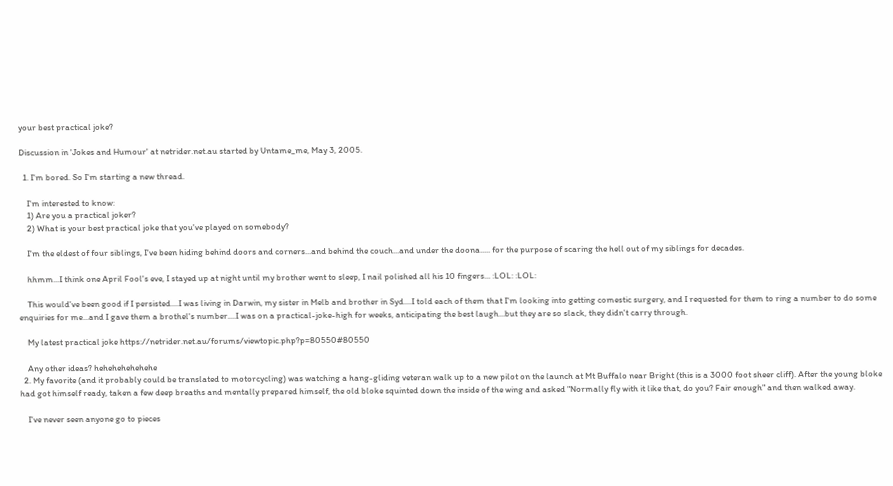your best practical joke?

Discussion in 'Jokes and Humour' at netrider.net.au started by Untame_me, May 3, 2005.

  1. I'm bored. So I'm starting a new thread.

    I'm interested to know:
    1) Are you a practical joker?
    2) What is your best practical joke that you've played on somebody?

    I'm the eldest of four siblings, I've been hiding behind doors and corners...and behind the couch...and under the doona..... for the purpose of scaring the hell out of my siblings for decades.

    hhmm...I think one April Fool's eve, I stayed up at night until my brother went to sleep, I nail polished all his 10 fingers... :LOL: :LOL:

    This would've been good if I persisted....I was living in Darwin, my sister in Melb and brother in Syd....I told each of them that I'm looking into getting comestic surgery, and I requested for them to ring a number to do some enquiries for me...and I gave them a brothel's number....I was on a practical-joke-high for weeks, anticipating the best laugh...but they are so slack, they didn't carry through.

    My latest practical joke https://netrider.net.au/forums/viewtopic.php?p=80550#80550

    Any other ideas? hehehehehehehe
  2. My favorite (and it probably could be translated to motorcycling) was watching a hang-gliding veteran walk up to a new pilot on the launch at Mt Buffalo near Bright (this is a 3000 foot sheer cliff). After the young bloke had got himself ready, taken a few deep breaths and mentally prepared himself, the old bloke squinted down the inside of the wing and asked "Normally fly with it like that, do you? Fair enough" and then walked away.

    I've never seen anyone go to pieces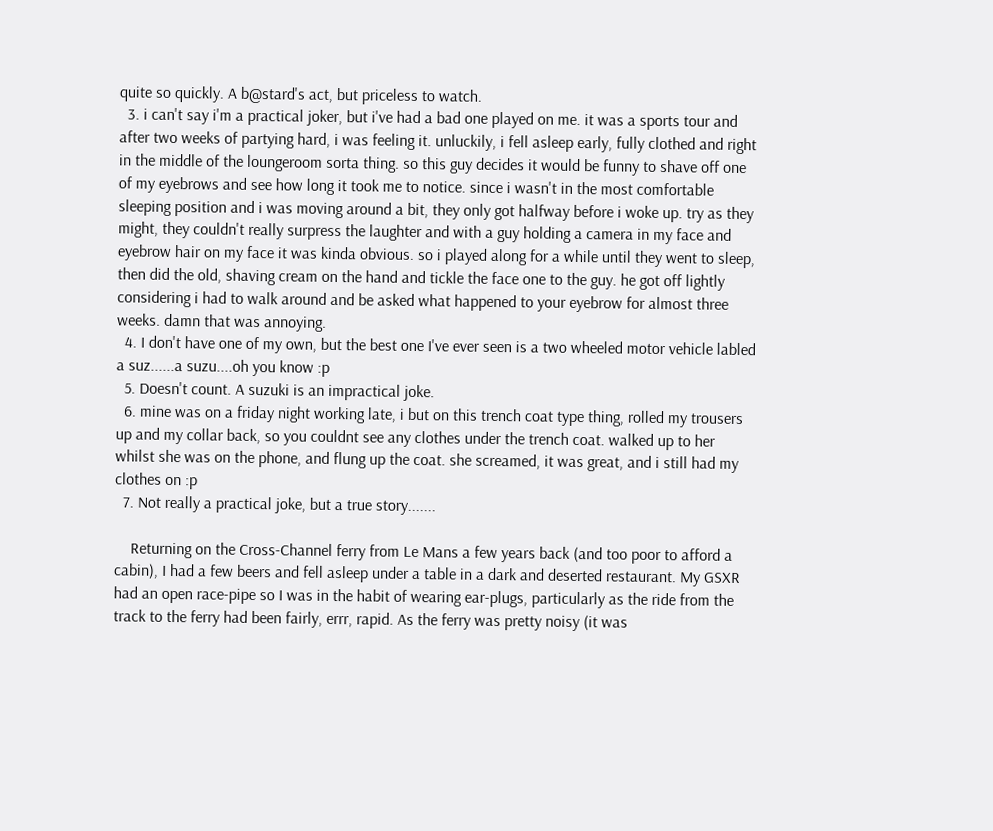quite so quickly. A b@stard's act, but priceless to watch.
  3. i can't say i'm a practical joker, but i've had a bad one played on me. it was a sports tour and after two weeks of partying hard, i was feeling it. unluckily, i fell asleep early, fully clothed and right in the middle of the loungeroom sorta thing. so this guy decides it would be funny to shave off one of my eyebrows and see how long it took me to notice. since i wasn't in the most comfortable sleeping position and i was moving around a bit, they only got halfway before i woke up. try as they might, they couldn't really surpress the laughter and with a guy holding a camera in my face and eyebrow hair on my face it was kinda obvious. so i played along for a while until they went to sleep, then did the old, shaving cream on the hand and tickle the face one to the guy. he got off lightly considering i had to walk around and be asked what happened to your eyebrow for almost three weeks. damn that was annoying.
  4. I don't have one of my own, but the best one I've ever seen is a two wheeled motor vehicle labled a suz......a suzu....oh you know :p
  5. Doesn't count. A suzuki is an impractical joke.
  6. mine was on a friday night working late, i but on this trench coat type thing, rolled my trousers up and my collar back, so you couldnt see any clothes under the trench coat. walked up to her whilst she was on the phone, and flung up the coat. she screamed, it was great, and i still had my clothes on :p
  7. Not really a practical joke, but a true story.......

    Returning on the Cross-Channel ferry from Le Mans a few years back (and too poor to afford a cabin), I had a few beers and fell asleep under a table in a dark and deserted restaurant. My GSXR had an open race-pipe so I was in the habit of wearing ear-plugs, particularly as the ride from the track to the ferry had been fairly, errr, rapid. As the ferry was pretty noisy (it was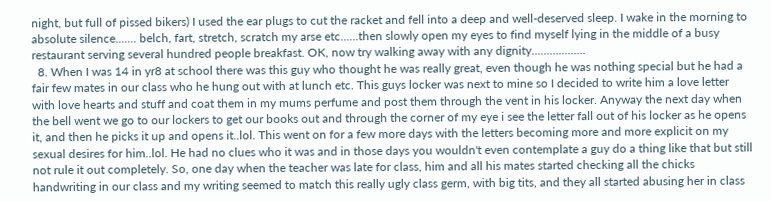night, but full of pissed bikers) I used the ear plugs to cut the racket and fell into a deep and well-deserved sleep. I wake in the morning to absolute silence....... belch, fart, stretch, scratch my arse etc......then slowly open my eyes to find myself lying in the middle of a busy restaurant serving several hundred people breakfast. OK, now try walking away with any dignity..................
  8. When I was 14 in yr8 at school there was this guy who thought he was really great, even though he was nothing special but he had a fair few mates in our class who he hung out with at lunch etc. This guys locker was next to mine so I decided to write him a love letter with love hearts and stuff and coat them in my mums perfume and post them through the vent in his locker. Anyway the next day when the bell went we go to our lockers to get our books out and through the corner of my eye i see the letter fall out of his locker as he opens it, and then he picks it up and opens it..lol. This went on for a few more days with the letters becoming more and more explicit on my sexual desires for him..lol. He had no clues who it was and in those days you wouldn't even contemplate a guy do a thing like that but still not rule it out completely. So, one day when the teacher was late for class, him and all his mates started checking all the chicks handwriting in our class and my writing seemed to match this really ugly class germ, with big tits, and they all started abusing her in class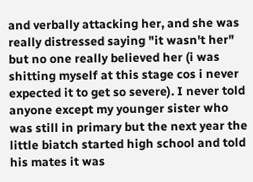and verbally attacking her, and she was really distressed saying "it wasn't her" but no one really believed her (i was shitting myself at this stage cos i never expected it to get so severe). I never told anyone except my younger sister who was still in primary but the next year the little biatch started high school and told his mates it was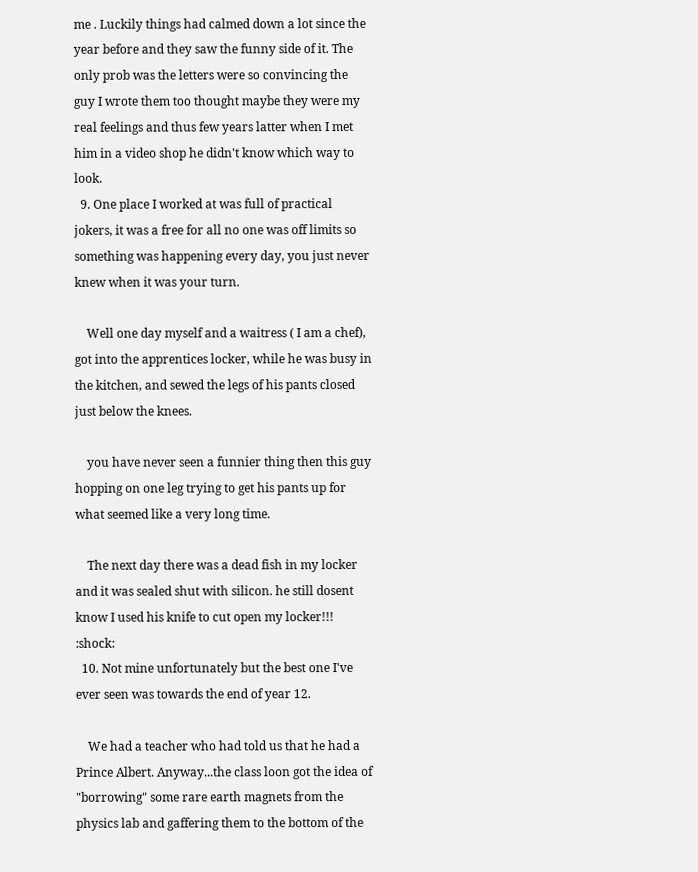me . Luckily things had calmed down a lot since the year before and they saw the funny side of it. The only prob was the letters were so convincing the guy I wrote them too thought maybe they were my real feelings and thus few years latter when I met him in a video shop he didn't know which way to look.
  9. One place I worked at was full of practical jokers, it was a free for all no one was off limits so something was happening every day, you just never knew when it was your turn.

    Well one day myself and a waitress ( I am a chef), got into the apprentices locker, while he was busy in the kitchen, and sewed the legs of his pants closed just below the knees.

    you have never seen a funnier thing then this guy hopping on one leg trying to get his pants up for what seemed like a very long time.

    The next day there was a dead fish in my locker and it was sealed shut with silicon. he still dosent know I used his knife to cut open my locker!!! :shock:
  10. Not mine unfortunately but the best one I've ever seen was towards the end of year 12.

    We had a teacher who had told us that he had a Prince Albert. Anyway...the class loon got the idea of "borrowing" some rare earth magnets from the physics lab and gaffering them to the bottom of the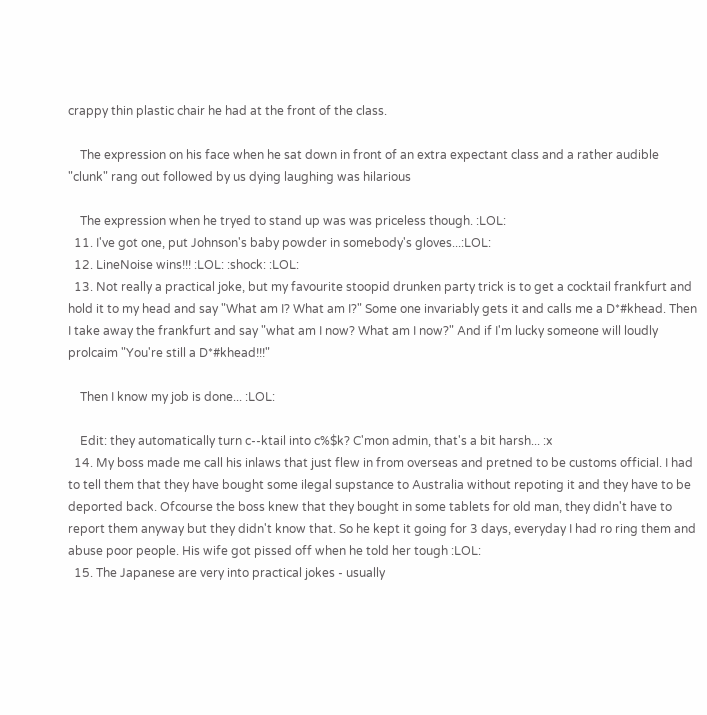crappy thin plastic chair he had at the front of the class.

    The expression on his face when he sat down in front of an extra expectant class and a rather audible "clunk" rang out followed by us dying laughing was hilarious

    The expression when he tryed to stand up was was priceless though. :LOL:
  11. I've got one, put Johnson's baby powder in somebody's gloves...:LOL:
  12. LineNoise wins!!! :LOL: :shock: :LOL:
  13. Not really a practical joke, but my favourite stoopid drunken party trick is to get a cocktail frankfurt and hold it to my head and say "What am I? What am I?" Some one invariably gets it and calls me a D*#khead. Then I take away the frankfurt and say "what am I now? What am I now?" And if I'm lucky someone will loudly prolcaim "You're still a D*#khead!!!"

    Then I know my job is done... :LOL:

    Edit: they automatically turn c--ktail into c%$k? C'mon admin, that's a bit harsh... :x
  14. My boss made me call his inlaws that just flew in from overseas and pretned to be customs official. I had to tell them that they have bought some ilegal supstance to Australia without repoting it and they have to be deported back. Ofcourse the boss knew that they bought in some tablets for old man, they didn't have to report them anyway but they didn't know that. So he kept it going for 3 days, everyday I had ro ring them and abuse poor people. His wife got pissed off when he told her tough :LOL:
  15. The Japanese are very into practical jokes - usually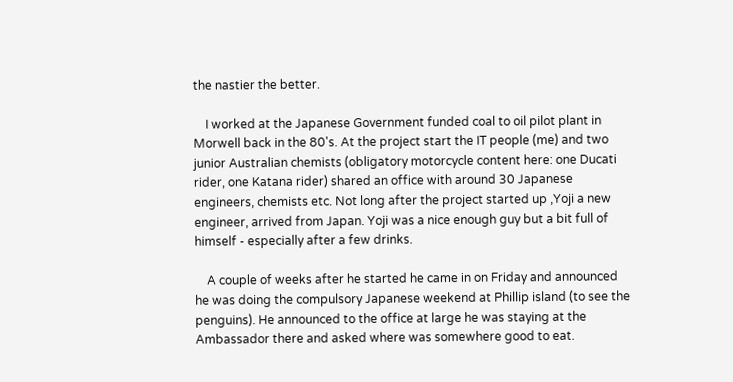the nastier the better.

    I worked at the Japanese Government funded coal to oil pilot plant in Morwell back in the 80's. At the project start the IT people (me) and two junior Australian chemists (obligatory motorcycle content here: one Ducati rider, one Katana rider) shared an office with around 30 Japanese engineers, chemists etc. Not long after the project started up ,Yoji a new engineer, arrived from Japan. Yoji was a nice enough guy but a bit full of himself - especially after a few drinks.

    A couple of weeks after he started he came in on Friday and announced he was doing the compulsory Japanese weekend at Phillip island (to see the penguins). He announced to the office at large he was staying at the Ambassador there and asked where was somewhere good to eat.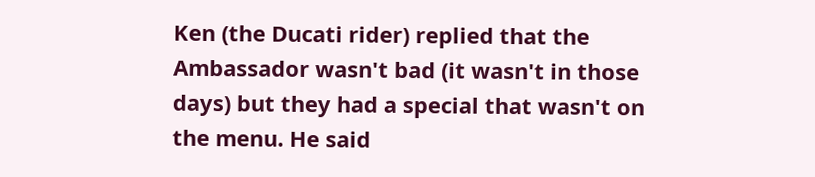Ken (the Ducati rider) replied that the Ambassador wasn't bad (it wasn't in those days) but they had a special that wasn't on the menu. He said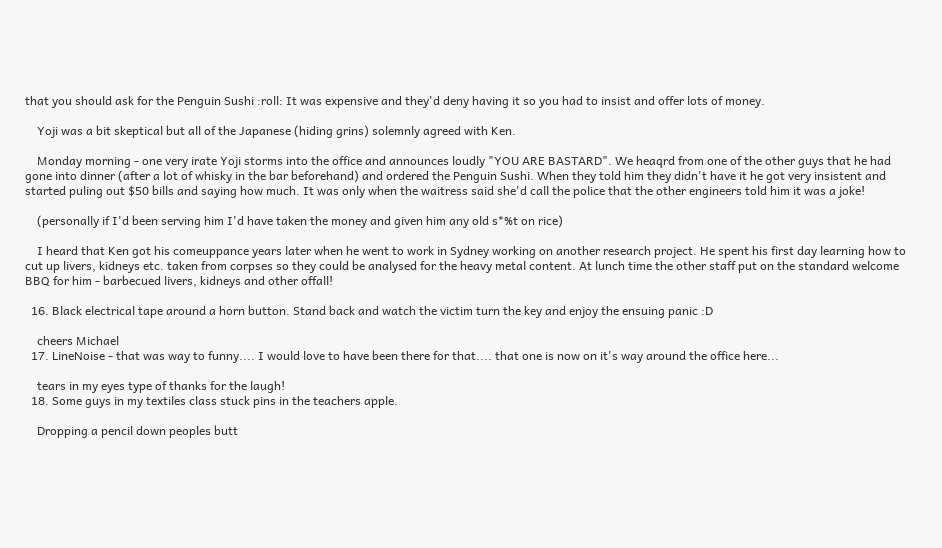that you should ask for the Penguin Sushi :roll: It was expensive and they'd deny having it so you had to insist and offer lots of money.

    Yoji was a bit skeptical but all of the Japanese (hiding grins) solemnly agreed with Ken.

    Monday morning - one very irate Yoji storms into the office and announces loudly "YOU ARE BASTARD". We heaqrd from one of the other guys that he had gone into dinner (after a lot of whisky in the bar beforehand) and ordered the Penguin Sushi. When they told him they didn't have it he got very insistent and started puling out $50 bills and saying how much. It was only when the waitress said she'd call the police that the other engineers told him it was a joke!

    (personally if I'd been serving him I'd have taken the money and given him any old s*%t on rice)

    I heard that Ken got his comeuppance years later when he went to work in Sydney working on another research project. He spent his first day learning how to cut up livers, kidneys etc. taken from corpses so they could be analysed for the heavy metal content. At lunch time the other staff put on the standard welcome BBQ for him - barbecued livers, kidneys and other offall!

  16. Black electrical tape around a horn button. Stand back and watch the victim turn the key and enjoy the ensuing panic :D

    cheers Michael
  17. LineNoise - that was way to funny.... I would love to have been there for that.... that one is now on it's way around the office here...

    tears in my eyes type of thanks for the laugh!
  18. Some guys in my textiles class stuck pins in the teachers apple.

    Dropping a pencil down peoples butt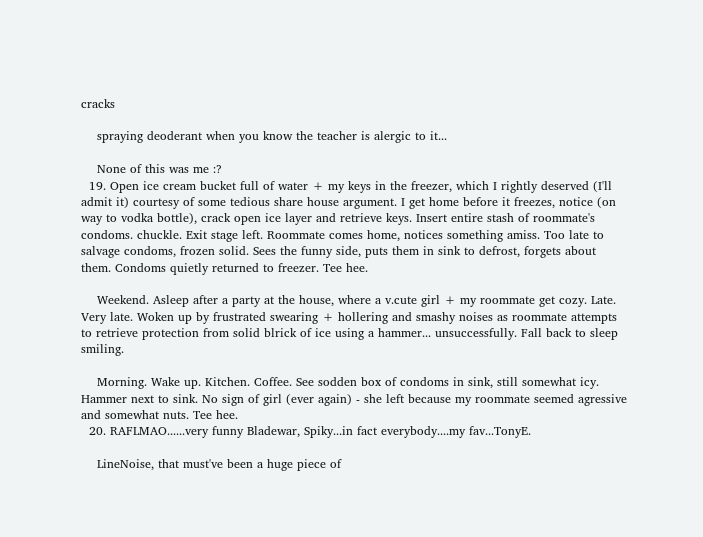cracks

    spraying deoderant when you know the teacher is alergic to it...

    None of this was me :?
  19. Open ice cream bucket full of water + my keys in the freezer, which I rightly deserved (I'll admit it) courtesy of some tedious share house argument. I get home before it freezes, notice (on way to vodka bottle), crack open ice layer and retrieve keys. Insert entire stash of roommate's condoms. chuckle. Exit stage left. Roommate comes home, notices something amiss. Too late to salvage condoms, frozen solid. Sees the funny side, puts them in sink to defrost, forgets about them. Condoms quietly returned to freezer. Tee hee.

    Weekend. Asleep after a party at the house, where a v.cute girl + my roommate get cozy. Late. Very late. Woken up by frustrated swearing + hollering and smashy noises as roommate attempts to retrieve protection from solid blrick of ice using a hammer... unsuccessfully. Fall back to sleep smiling.

    Morning. Wake up. Kitchen. Coffee. See sodden box of condoms in sink, still somewhat icy. Hammer next to sink. No sign of girl (ever again) - she left because my roommate seemed agressive and somewhat nuts. Tee hee.
  20. RAFLMAO......very funny Bladewar, Spiky...in fact everybody....my fav...TonyE.

    LineNoise, that must've been a huge piece of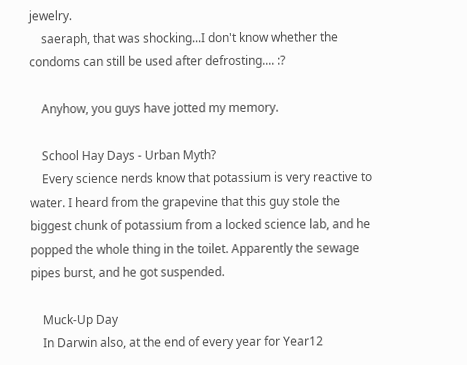jewelry.
    saeraph, that was shocking...I don't know whether the condoms can still be used after defrosting.... :?

    Anyhow, you guys have jotted my memory.

    School Hay Days - Urban Myth?
    Every science nerds know that potassium is very reactive to water. I heard from the grapevine that this guy stole the biggest chunk of potassium from a locked science lab, and he popped the whole thing in the toilet. Apparently the sewage pipes burst, and he got suspended.

    Muck-Up Day
    In Darwin also, at the end of every year for Year12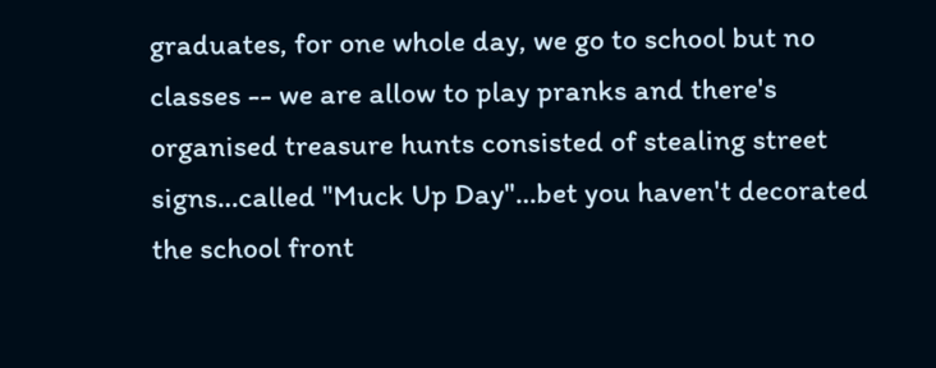graduates, for one whole day, we go to school but no classes -- we are allow to play pranks and there's organised treasure hunts consisted of stealing street signs...called "Muck Up Day"...bet you haven't decorated the school front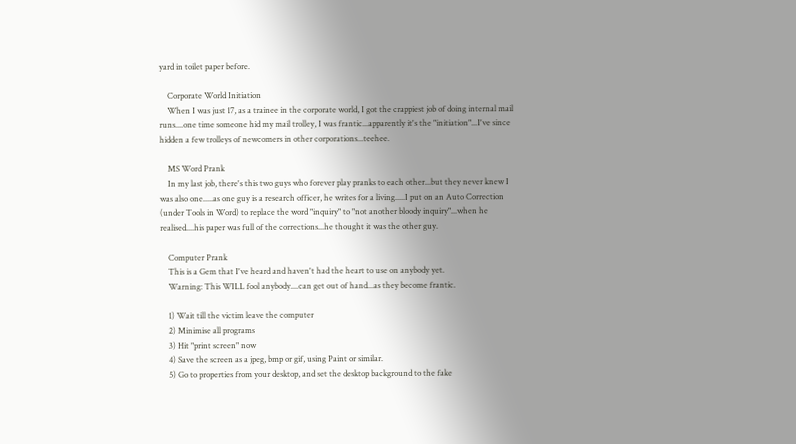yard in toilet paper before.

    Corporate World Initiation
    When I was just 17, as a trainee in the corporate world, I got the crappiest job of doing internal mail runs....one time someone hid my mail trolley, I was frantic...apparently it's the "initiation"...I've since hidden a few trolleys of newcomers in other corporations...teehee.

    MS Word Prank
    In my last job, there's this two guys who forever play pranks to each other...but they never knew I was also one.....as one guy is a research officer, he writes for a living.....I put on an Auto Correction (under Tools in Word) to replace the word "inquiry" to "not another bloody inquiry"...when he realised....his paper was full of the corrections...he thought it was the other guy.

    Computer Prank
    This is a Gem that I've heard and haven't had the heart to use on anybody yet.
    Warning: This WILL fool anybody....can get out of hand...as they become frantic.

    1) Wait till the victim leave the computer
    2) Minimise all programs
    3) Hit "print screen" now
    4) Save the screen as a jpeg, bmp or gif, using Paint or similar.
    5) Go to properties from your desktop, and set the desktop background to the fake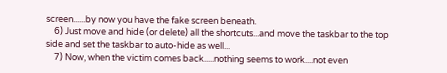screen......by now you have the fake screen beneath.
    6) Just move and hide (or delete) all the shortcuts...and move the taskbar to the top side and set the taskbar to auto-hide as well...
    7) Now, when the victim comes back.....nothing seems to work....not even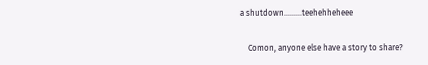a shutdown.........teehehheheee

    Comon, anyone else have a story to share?